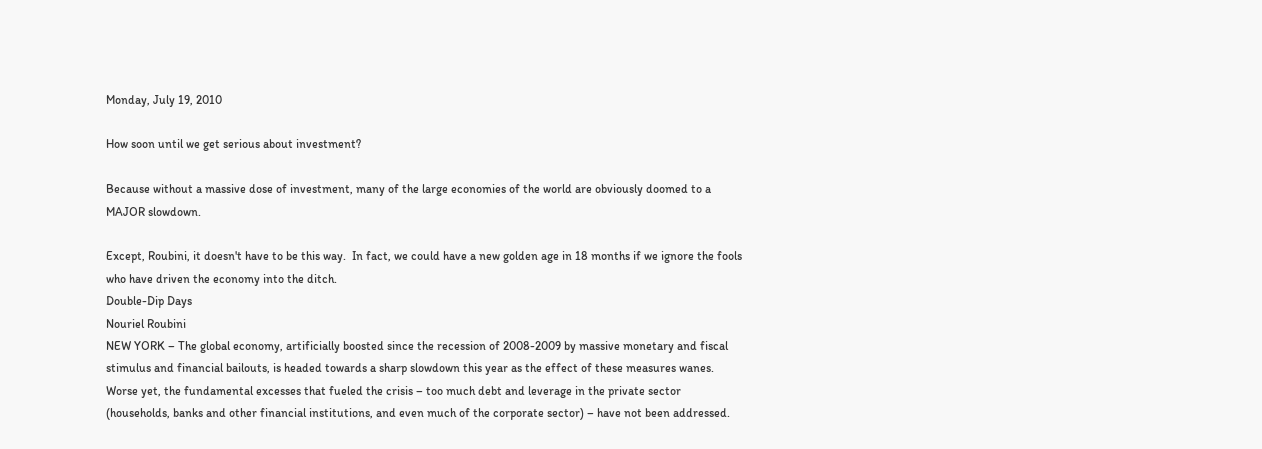Monday, July 19, 2010

How soon until we get serious about investment?

Because without a massive dose of investment, many of the large economies of the world are obviously doomed to a MAJOR slowdown.

Except, Roubini, it doesn't have to be this way.  In fact, we could have a new golden age in 18 months if we ignore the fools who have driven the economy into the ditch.
Double-Dip Days
Nouriel Roubini
NEW YORK – The global economy, artificially boosted since the recession of 2008-2009 by massive monetary and fiscal stimulus and financial bailouts, is headed towards a sharp slowdown this year as the effect of these measures wanes. Worse yet, the fundamental excesses that fueled the crisis – too much debt and leverage in the private sector (households, banks and other financial institutions, and even much of the corporate sector) – have not been addressed.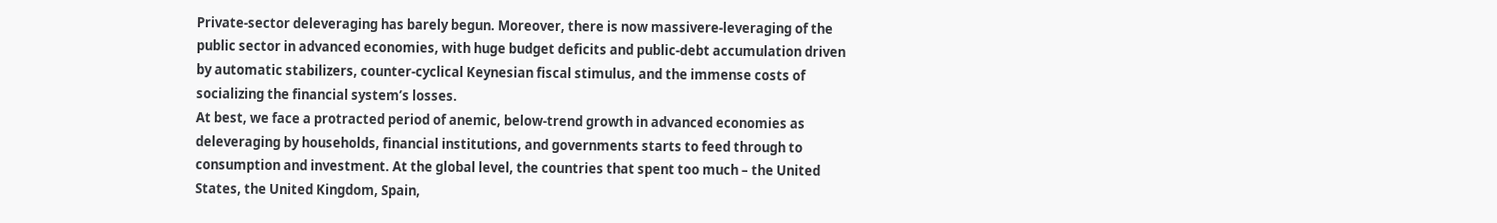Private-sector deleveraging has barely begun. Moreover, there is now massivere-leveraging of the public sector in advanced economies, with huge budget deficits and public-debt accumulation driven by automatic stabilizers, counter-cyclical Keynesian fiscal stimulus, and the immense costs of socializing the financial system’s losses.
At best, we face a protracted period of anemic, below-trend growth in advanced economies as deleveraging by households, financial institutions, and governments starts to feed through to consumption and investment. At the global level, the countries that spent too much – the United States, the United Kingdom, Spain,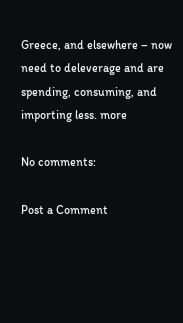Greece, and elsewhere – now need to deleverage and are spending, consuming, and importing less. more

No comments:

Post a Comment